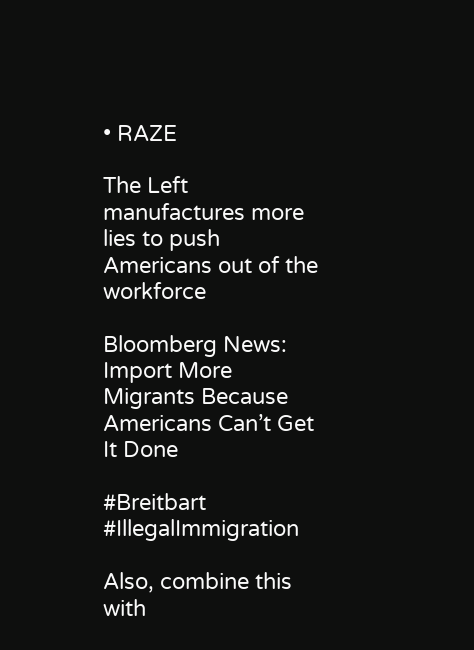• RAZE

The Left manufactures more lies to push Americans out of the workforce

Bloomberg News: Import More Migrants Because Americans Can’t Get It Done

#Breitbart #IllegalImmigration

Also, combine this with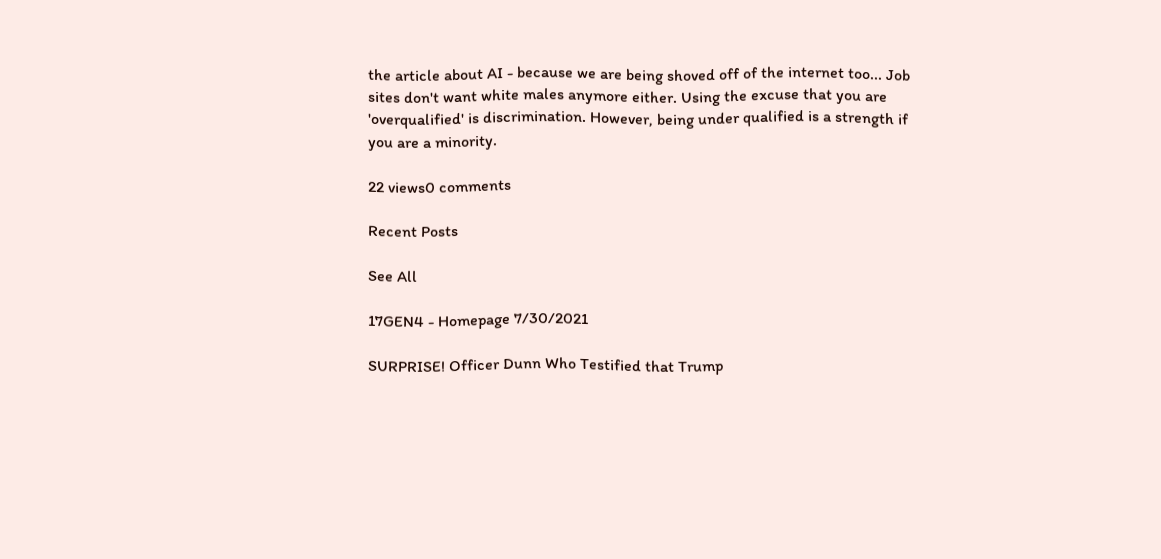the article about AI - because we are being shoved off of the internet too... Job sites don't want white males anymore either. Using the excuse that you are 'overqualified' is discrimination. However, being under qualified is a strength if you are a minority.

22 views0 comments

Recent Posts

See All

17GEN4 - Homepage 7/30/2021

SURPRISE! Officer Dunn Who Testified that Trump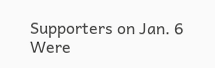Supporters on Jan. 6 Were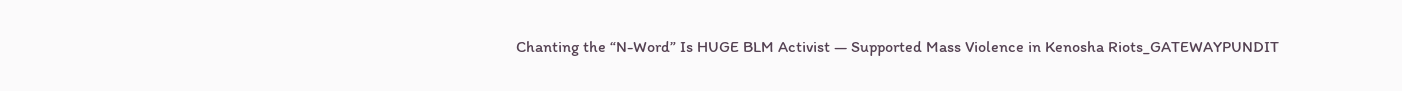Chanting the “N-Word” Is HUGE BLM Activist — Supported Mass Violence in Kenosha Riots_GATEWAYPUNDIT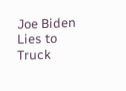Joe Biden Lies to Truck